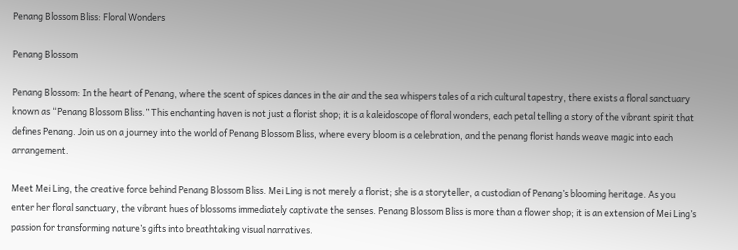Penang Blossom Bliss: Floral Wonders

Penang Blossom

Penang Blossom: In the heart of Penang, where the scent of spices dances in the air and the sea whispers tales of a rich cultural tapestry, there exists a floral sanctuary known as “Penang Blossom Bliss.” This enchanting haven is not just a florist shop; it is a kaleidoscope of floral wonders, each petal telling a story of the vibrant spirit that defines Penang. Join us on a journey into the world of Penang Blossom Bliss, where every bloom is a celebration, and the penang florist hands weave magic into each arrangement.

Meet Mei Ling, the creative force behind Penang Blossom Bliss. Mei Ling is not merely a florist; she is a storyteller, a custodian of Penang’s blooming heritage. As you enter her floral sanctuary, the vibrant hues of blossoms immediately captivate the senses. Penang Blossom Bliss is more than a flower shop; it is an extension of Mei Ling’s passion for transforming nature’s gifts into breathtaking visual narratives.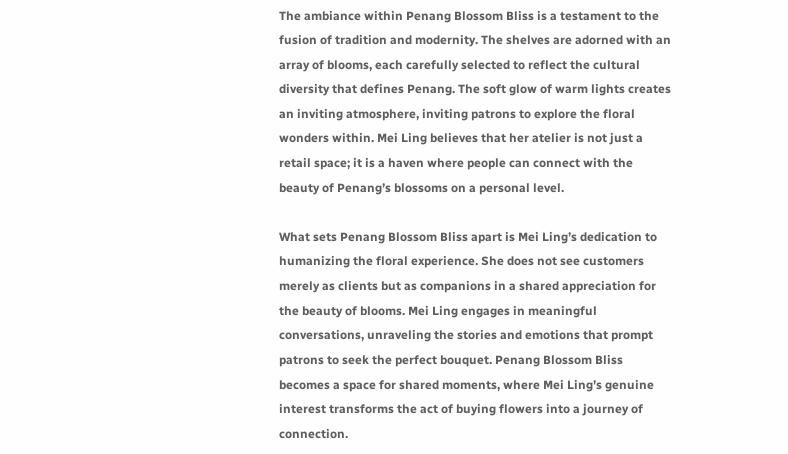The ambiance within Penang Blossom Bliss is a testament to the fusion of tradition and modernity. The shelves are adorned with an array of blooms, each carefully selected to reflect the cultural diversity that defines Penang. The soft glow of warm lights creates an inviting atmosphere, inviting patrons to explore the floral wonders within. Mei Ling believes that her atelier is not just a retail space; it is a haven where people can connect with the beauty of Penang’s blossoms on a personal level.

What sets Penang Blossom Bliss apart is Mei Ling’s dedication to humanizing the floral experience. She does not see customers merely as clients but as companions in a shared appreciation for the beauty of blooms. Mei Ling engages in meaningful conversations, unraveling the stories and emotions that prompt patrons to seek the perfect bouquet. Penang Blossom Bliss becomes a space for shared moments, where Mei Ling’s genuine interest transforms the act of buying flowers into a journey of connection.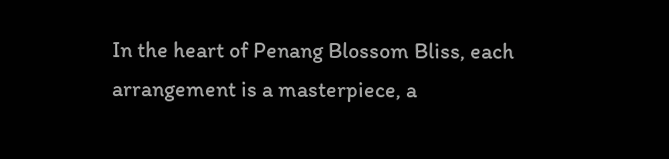In the heart of Penang Blossom Bliss, each arrangement is a masterpiece, a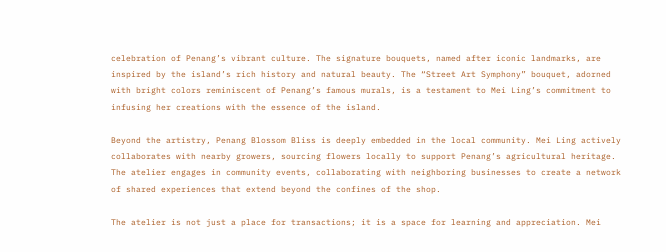celebration of Penang’s vibrant culture. The signature bouquets, named after iconic landmarks, are inspired by the island’s rich history and natural beauty. The “Street Art Symphony” bouquet, adorned with bright colors reminiscent of Penang’s famous murals, is a testament to Mei Ling’s commitment to infusing her creations with the essence of the island.

Beyond the artistry, Penang Blossom Bliss is deeply embedded in the local community. Mei Ling actively collaborates with nearby growers, sourcing flowers locally to support Penang’s agricultural heritage. The atelier engages in community events, collaborating with neighboring businesses to create a network of shared experiences that extend beyond the confines of the shop.

The atelier is not just a place for transactions; it is a space for learning and appreciation. Mei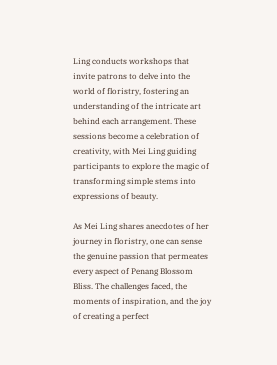Ling conducts workshops that invite patrons to delve into the world of floristry, fostering an understanding of the intricate art behind each arrangement. These sessions become a celebration of creativity, with Mei Ling guiding participants to explore the magic of transforming simple stems into expressions of beauty.

As Mei Ling shares anecdotes of her journey in floristry, one can sense the genuine passion that permeates every aspect of Penang Blossom Bliss. The challenges faced, the moments of inspiration, and the joy of creating a perfect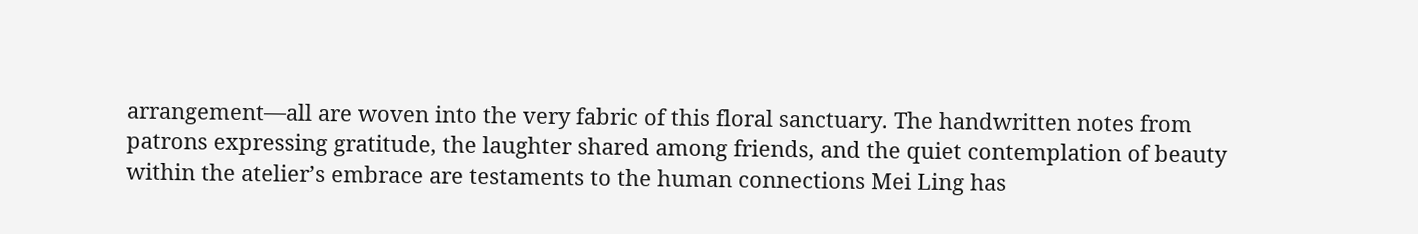arrangement—all are woven into the very fabric of this floral sanctuary. The handwritten notes from patrons expressing gratitude, the laughter shared among friends, and the quiet contemplation of beauty within the atelier’s embrace are testaments to the human connections Mei Ling has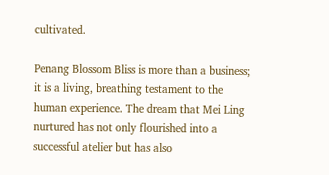cultivated.

Penang Blossom Bliss is more than a business; it is a living, breathing testament to the human experience. The dream that Mei Ling nurtured has not only flourished into a successful atelier but has also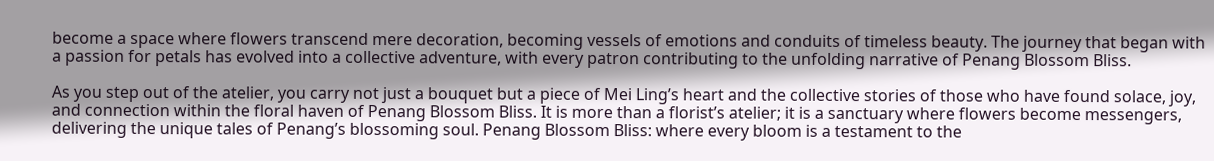become a space where flowers transcend mere decoration, becoming vessels of emotions and conduits of timeless beauty. The journey that began with a passion for petals has evolved into a collective adventure, with every patron contributing to the unfolding narrative of Penang Blossom Bliss.

As you step out of the atelier, you carry not just a bouquet but a piece of Mei Ling’s heart and the collective stories of those who have found solace, joy, and connection within the floral haven of Penang Blossom Bliss. It is more than a florist’s atelier; it is a sanctuary where flowers become messengers, delivering the unique tales of Penang’s blossoming soul. Penang Blossom Bliss: where every bloom is a testament to the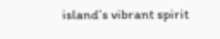island’s vibrant spirit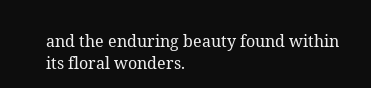and the enduring beauty found within its floral wonders.